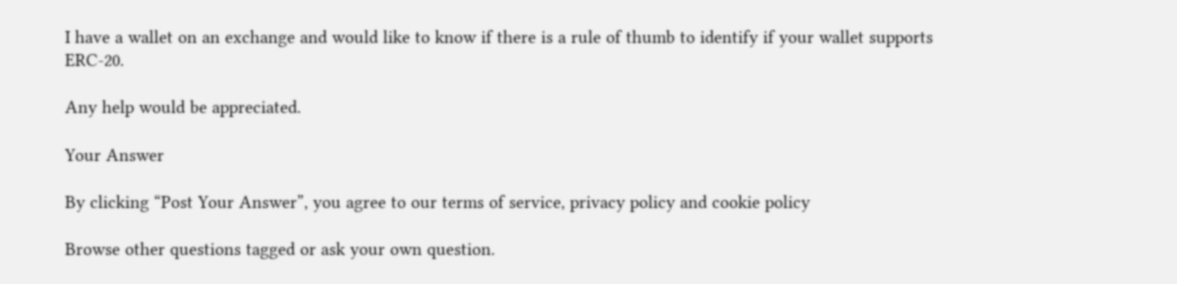I have a wallet on an exchange and would like to know if there is a rule of thumb to identify if your wallet supports ERC-20.

Any help would be appreciated.

Your Answer

By clicking “Post Your Answer”, you agree to our terms of service, privacy policy and cookie policy

Browse other questions tagged or ask your own question.